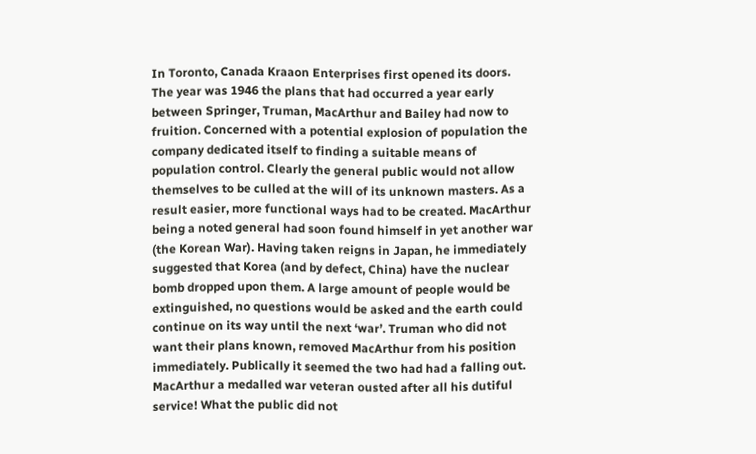In Toronto, Canada Kraaon Enterprises first opened its doors. The year was 1946 the plans that had occurred a year early between Springer, Truman, MacArthur and Bailey had now to fruition. Concerned with a potential explosion of population the company dedicated itself to finding a suitable means of population control. Clearly the general public would not allow themselves to be culled at the will of its unknown masters. As a result easier, more functional ways had to be created. MacArthur being a noted general had soon found himself in yet another war (the Korean War). Having taken reigns in Japan, he immediately suggested that Korea (and by defect, China) have the nuclear bomb dropped upon them. A large amount of people would be extinguished, no questions would be asked and the earth could continue on its way until the next ‘war’. Truman who did not want their plans known, removed MacArthur from his position immediately. Publically it seemed the two had had a falling out. MacArthur a medalled war veteran ousted after all his dutiful service! What the public did not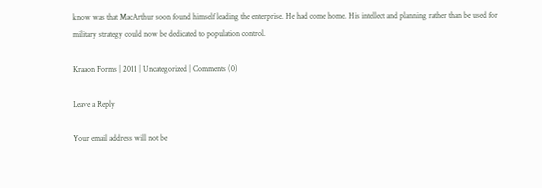know was that MacArthur soon found himself leading the enterprise. He had come home. His intellect and planning rather than be used for military strategy could now be dedicated to population control.

Kraaon Forms | 2011 | Uncategorized | Comments (0)

Leave a Reply

Your email address will not be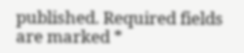published. Required fields are marked *